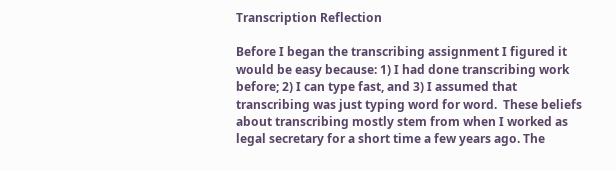Transcription Reflection

Before I began the transcribing assignment I figured it would be easy because: 1) I had done transcribing work before; 2) I can type fast, and 3) I assumed that transcribing was just typing word for word.  These beliefs about transcribing mostly stem from when I worked as legal secretary for a short time a few years ago. The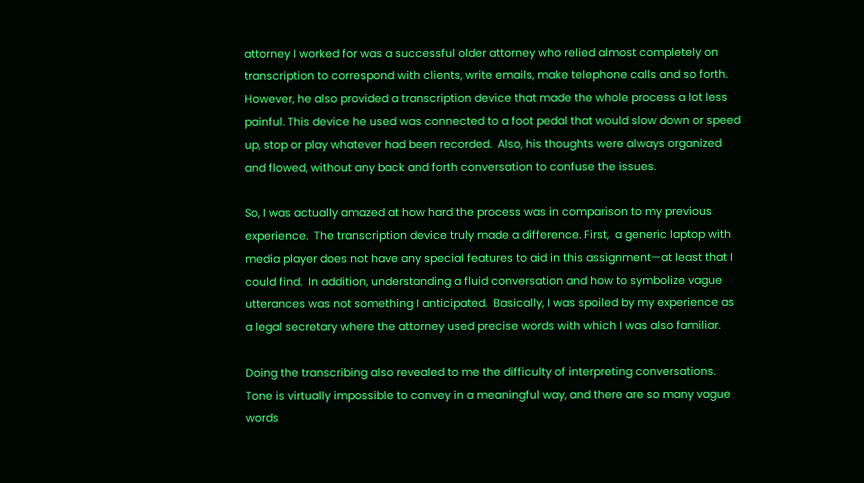attorney I worked for was a successful older attorney who relied almost completely on transcription to correspond with clients, write emails, make telephone calls and so forth. However, he also provided a transcription device that made the whole process a lot less painful. This device he used was connected to a foot pedal that would slow down or speed up, stop or play whatever had been recorded.  Also, his thoughts were always organized and flowed, without any back and forth conversation to confuse the issues.

So, I was actually amazed at how hard the process was in comparison to my previous experience.  The transcription device truly made a difference. First,  a generic laptop with media player does not have any special features to aid in this assignment—at least that I could find.  In addition, understanding a fluid conversation and how to symbolize vague utterances was not something I anticipated.  Basically, I was spoiled by my experience as a legal secretary where the attorney used precise words with which I was also familiar.

Doing the transcribing also revealed to me the difficulty of interpreting conversations.  Tone is virtually impossible to convey in a meaningful way, and there are so many vague words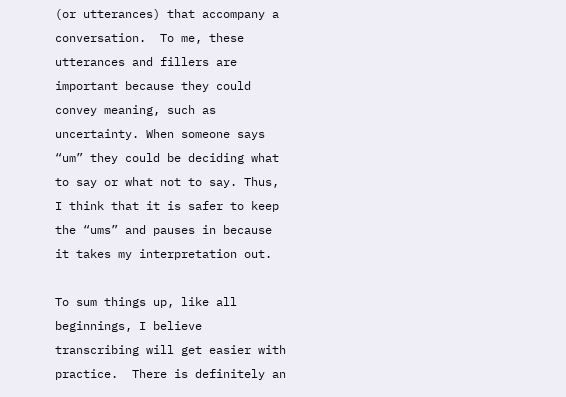(or utterances) that accompany a conversation.  To me, these utterances and fillers are important because they could convey meaning, such as uncertainty. When someone says “um” they could be deciding what to say or what not to say. Thus, I think that it is safer to keep the “ums” and pauses in because it takes my interpretation out.

To sum things up, like all beginnings, I believe transcribing will get easier with practice.  There is definitely an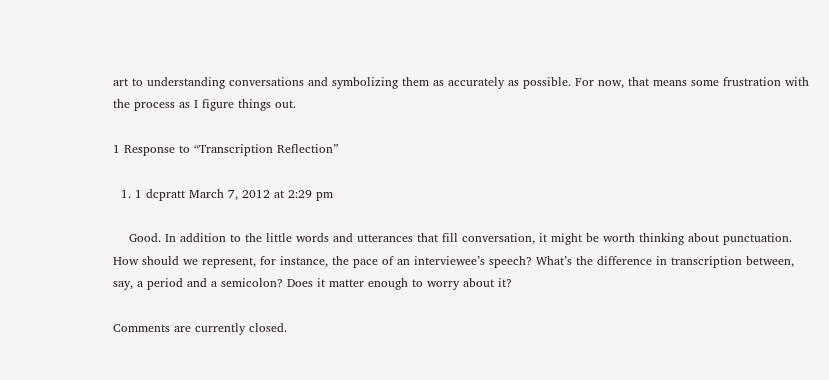art to understanding conversations and symbolizing them as accurately as possible. For now, that means some frustration with the process as I figure things out.

1 Response to “Transcription Reflection”

  1. 1 dcpratt March 7, 2012 at 2:29 pm

    Good. In addition to the little words and utterances that fill conversation, it might be worth thinking about punctuation. How should we represent, for instance, the pace of an interviewee’s speech? What’s the difference in transcription between, say, a period and a semicolon? Does it matter enough to worry about it?

Comments are currently closed.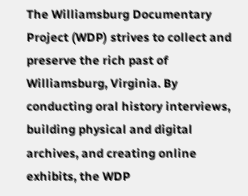The Williamsburg Documentary Project (WDP) strives to collect and preserve the rich past of Williamsburg, Virginia. By conducting oral history interviews, building physical and digital archives, and creating online exhibits, the WDP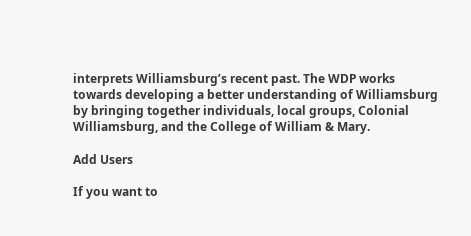interprets Williamsburg’s recent past. The WDP works towards developing a better understanding of Williamsburg by bringing together individuals, local groups, Colonial Williamsburg, and the College of William & Mary.

Add Users

If you want to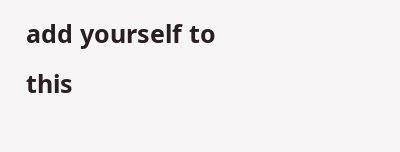add yourself to this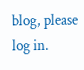blog, please log in.